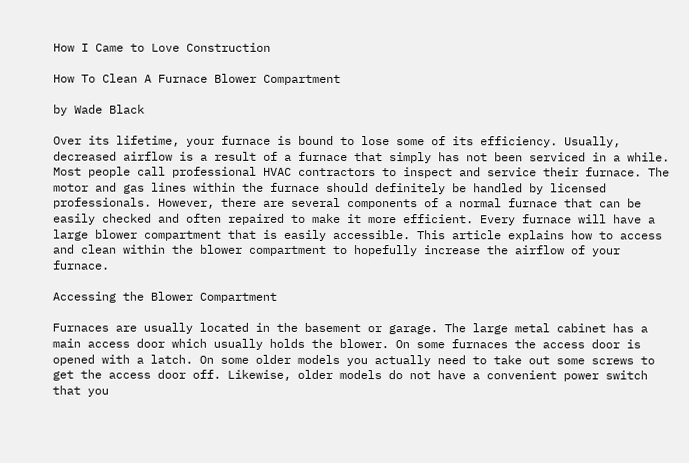How I Came to Love Construction

How To Clean A Furnace Blower Compartment

by Wade Black

Over its lifetime, your furnace is bound to lose some of its efficiency. Usually, decreased airflow is a result of a furnace that simply has not been serviced in a while. Most people call professional HVAC contractors to inspect and service their furnace. The motor and gas lines within the furnace should definitely be handled by licensed professionals. However, there are several components of a normal furnace that can be easily checked and often repaired to make it more efficient. Every furnace will have a large blower compartment that is easily accessible. This article explains how to access and clean within the blower compartment to hopefully increase the airflow of your furnace.

Accessing the Blower Compartment

Furnaces are usually located in the basement or garage. The large metal cabinet has a main access door which usually holds the blower. On some furnaces the access door is opened with a latch. On some older models you actually need to take out some screws to get the access door off. Likewise, older models do not have a convenient power switch that you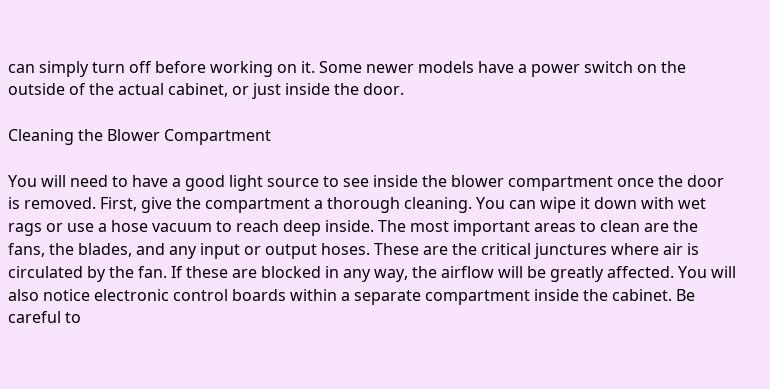can simply turn off before working on it. Some newer models have a power switch on the outside of the actual cabinet, or just inside the door.

Cleaning the Blower Compartment

You will need to have a good light source to see inside the blower compartment once the door is removed. First, give the compartment a thorough cleaning. You can wipe it down with wet rags or use a hose vacuum to reach deep inside. The most important areas to clean are the fans, the blades, and any input or output hoses. These are the critical junctures where air is circulated by the fan. If these are blocked in any way, the airflow will be greatly affected. You will also notice electronic control boards within a separate compartment inside the cabinet. Be careful to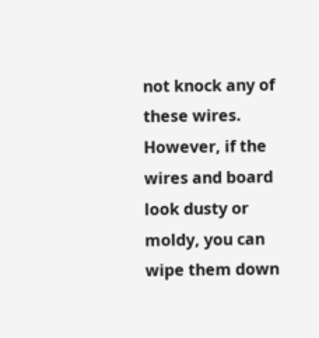not knock any of these wires. However, if the wires and board look dusty or moldy, you can wipe them down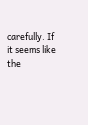carefully. If it seems like the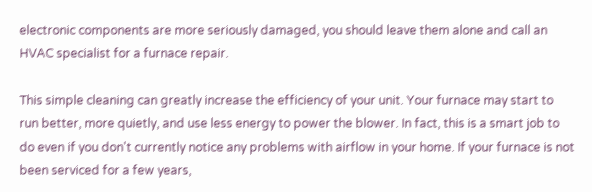electronic components are more seriously damaged, you should leave them alone and call an HVAC specialist for a furnace repair.

This simple cleaning can greatly increase the efficiency of your unit. Your furnace may start to run better, more quietly, and use less energy to power the blower. In fact, this is a smart job to do even if you don't currently notice any problems with airflow in your home. If your furnace is not been serviced for a few years,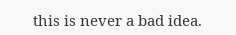this is never a bad idea.